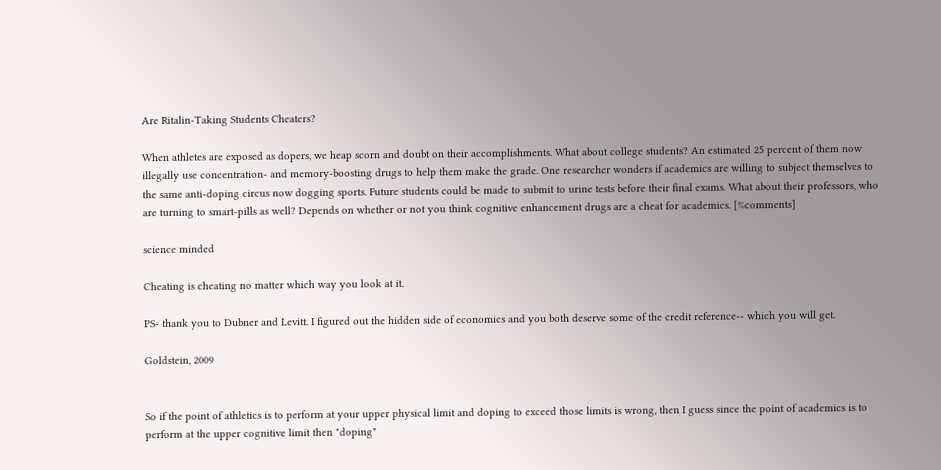Are Ritalin-Taking Students Cheaters?

When athletes are exposed as dopers, we heap scorn and doubt on their accomplishments. What about college students? An estimated 25 percent of them now illegally use concentration- and memory-boosting drugs to help them make the grade. One researcher wonders if academics are willing to subject themselves to the same anti-doping circus now dogging sports. Future students could be made to submit to urine tests before their final exams. What about their professors, who are turning to smart-pills as well? Depends on whether or not you think cognitive enhancement drugs are a cheat for academics. [%comments]

science minded

Cheating is cheating no matter which way you look at it.

PS- thank you to Dubner and Levitt. I figured out the hidden side of economics and you both deserve some of the credit reference-- which you will get.

Goldstein, 2009


So if the point of athletics is to perform at your upper physical limit and doping to exceed those limits is wrong, then I guess since the point of academics is to perform at the upper cognitive limit then "doping"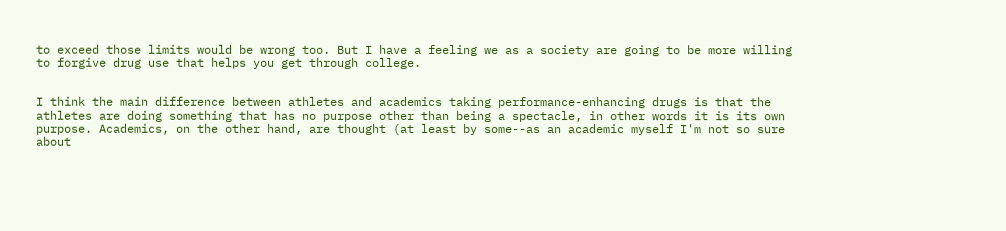to exceed those limits would be wrong too. But I have a feeling we as a society are going to be more willing to forgive drug use that helps you get through college.


I think the main difference between athletes and academics taking performance-enhancing drugs is that the athletes are doing something that has no purpose other than being a spectacle, in other words it is its own purpose. Academics, on the other hand, are thought (at least by some--as an academic myself I'm not so sure about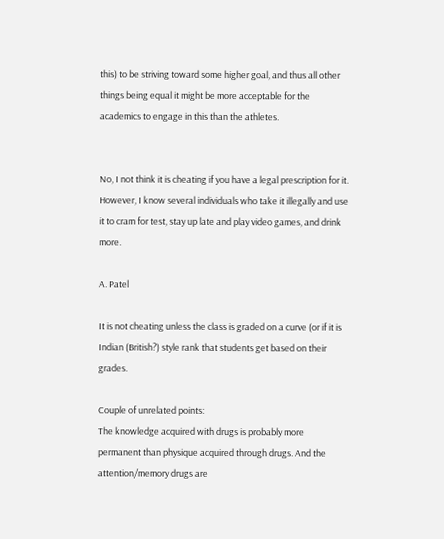this) to be striving toward some higher goal, and thus all other things being equal it might be more acceptable for the academics to engage in this than the athletes.


No, I not think it is cheating if you have a legal prescription for it. However, I know several individuals who take it illegally and use it to cram for test, stay up late and play video games, and drink more.

A. Patel

It is not cheating unless the class is graded on a curve (or if it is Indian (British?) style rank that students get based on their grades.

Couple of unrelated points:
The knowledge acquired with drugs is probably more permanent than physique acquired through drugs. And the attention/memory drugs are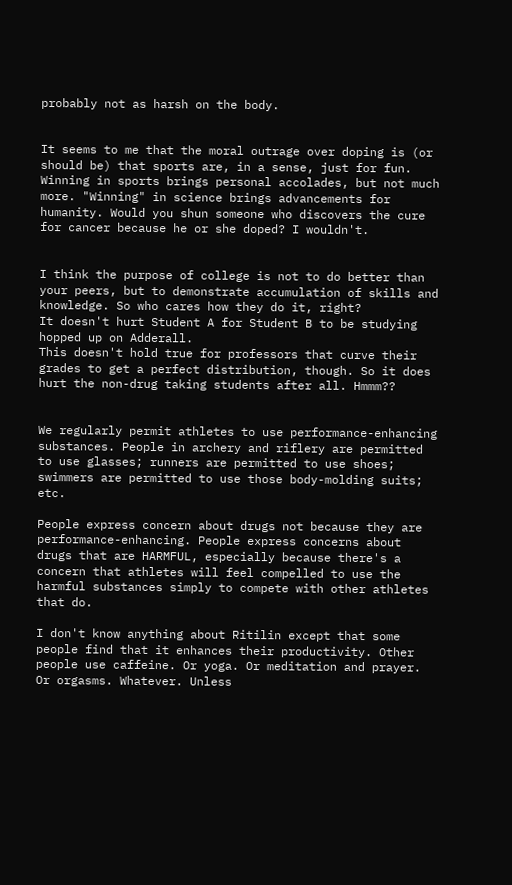probably not as harsh on the body.


It seems to me that the moral outrage over doping is (or should be) that sports are, in a sense, just for fun. Winning in sports brings personal accolades, but not much more. "Winning" in science brings advancements for humanity. Would you shun someone who discovers the cure for cancer because he or she doped? I wouldn't.


I think the purpose of college is not to do better than your peers, but to demonstrate accumulation of skills and knowledge. So who cares how they do it, right?
It doesn't hurt Student A for Student B to be studying hopped up on Adderall.
This doesn't hold true for professors that curve their grades to get a perfect distribution, though. So it does hurt the non-drug taking students after all. Hmmm??


We regularly permit athletes to use performance-enhancing substances. People in archery and riflery are permitted to use glasses; runners are permitted to use shoes; swimmers are permitted to use those body-molding suits; etc.

People express concern about drugs not because they are performance-enhancing. People express concerns about drugs that are HARMFUL, especially because there's a concern that athletes will feel compelled to use the harmful substances simply to compete with other athletes that do.

I don't know anything about Ritilin except that some people find that it enhances their productivity. Other people use caffeine. Or yoga. Or meditation and prayer. Or orgasms. Whatever. Unless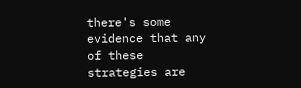there's some evidence that any of these strategies are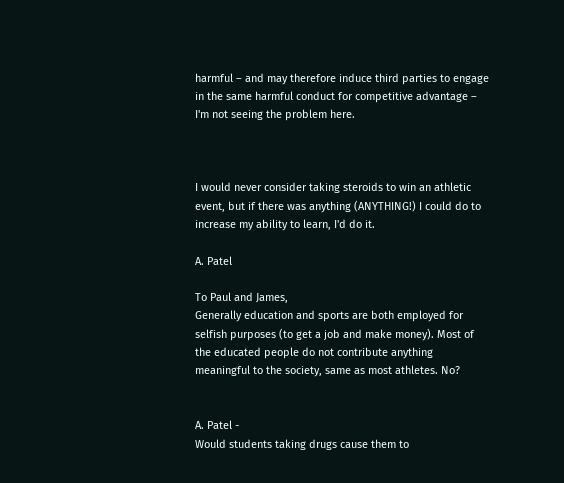harmful – and may therefore induce third parties to engage in the same harmful conduct for competitive advantage – I'm not seeing the problem here.



I would never consider taking steroids to win an athletic event, but if there was anything (ANYTHING!) I could do to increase my ability to learn, I'd do it.

A. Patel

To Paul and James,
Generally education and sports are both employed for selfish purposes (to get a job and make money). Most of the educated people do not contribute anything meaningful to the society, same as most athletes. No?


A. Patel -
Would students taking drugs cause them to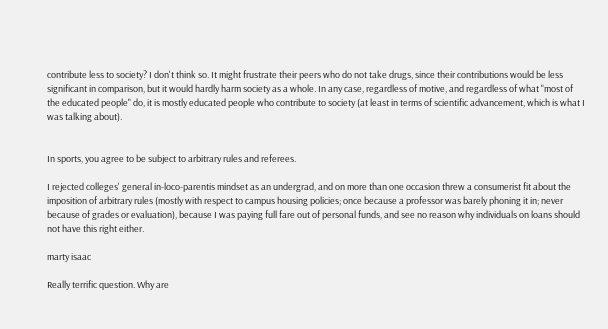contribute less to society? I don't think so. It might frustrate their peers who do not take drugs, since their contributions would be less significant in comparison, but it would hardly harm society as a whole. In any case, regardless of motive, and regardless of what "most of the educated people" do, it is mostly educated people who contribute to society (at least in terms of scientific advancement, which is what I was talking about).


In sports, you agree to be subject to arbitrary rules and referees.

I rejected colleges' general in-loco-parentis mindset as an undergrad, and on more than one occasion threw a consumerist fit about the imposition of arbitrary rules (mostly with respect to campus housing policies; once because a professor was barely phoning it in; never because of grades or evaluation), because I was paying full fare out of personal funds, and see no reason why individuals on loans should not have this right either.

marty isaac

Really terrific question. Why are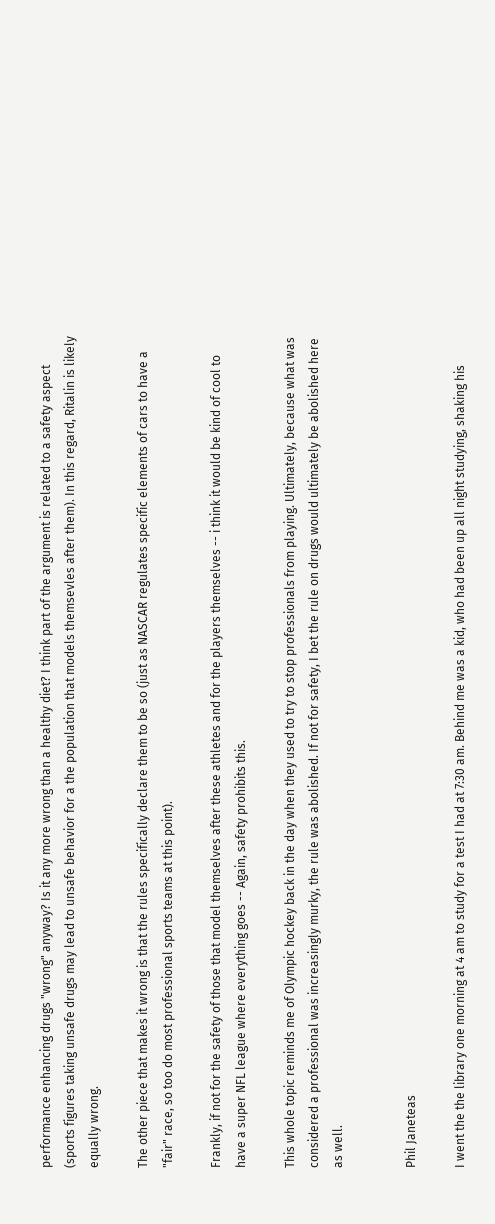performance enhancing drugs "wrong" anyway? Is it any more wrong than a healthy diet? I think part of the argument is related to a safety aspect (sports figures taking unsafe drugs may lead to unsafe behavior for a the population that models themsevles after them). In this regard, Ritalin is likely equally wrong.

The other piece that makes it wrong is that the rules specifically declare them to be so (just as NASCAR regulates specific elements of cars to have a "fair" race, so too do most professional sports teams at this point).

Frankly, if not for the safety of those that model themselves after these athletes and for the players themselves -- i think it would be kind of cool to have a super NFL league where everything goes -- Again, safety prohibits this.

This whole topic reminds me of Olympic hockey back in the day when they used to try to stop professionals from playing. Ultimately, because what was considered a professional was increasingly murky, the rule was abolished. If not for safety, I bet the rule on drugs would ultimately be abolished here as well.


Phil Janeteas

I went the the library one morning at 4 am to study for a test I had at 7:30 am. Behind me was a kid, who had been up all night studying, shaking his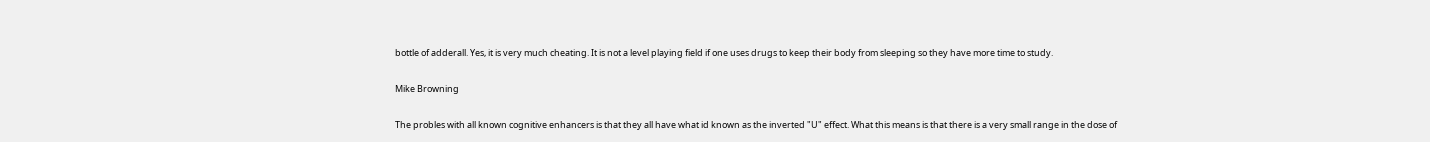bottle of adderall. Yes, it is very much cheating. It is not a level playing field if one uses drugs to keep their body from sleeping so they have more time to study.

Mike Browning

The probles with all known cognitive enhancers is that they all have what id known as the inverted "U" effect. What this means is that there is a very small range in the dose of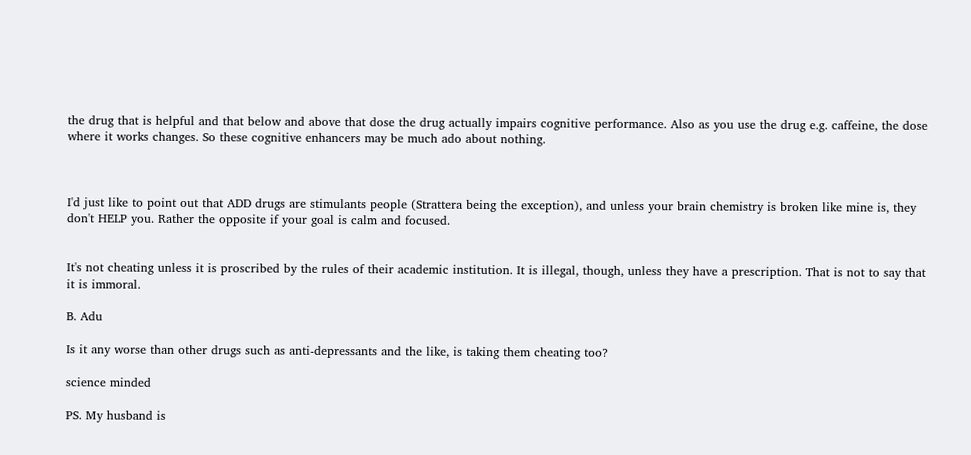the drug that is helpful and that below and above that dose the drug actually impairs cognitive performance. Also as you use the drug e.g. caffeine, the dose where it works changes. So these cognitive enhancers may be much ado about nothing.



I'd just like to point out that ADD drugs are stimulants people (Strattera being the exception), and unless your brain chemistry is broken like mine is, they don't HELP you. Rather the opposite if your goal is calm and focused.


It's not cheating unless it is proscribed by the rules of their academic institution. It is illegal, though, unless they have a prescription. That is not to say that it is immoral.

B. Adu

Is it any worse than other drugs such as anti-depressants and the like, is taking them cheating too?

science minded

PS. My husband is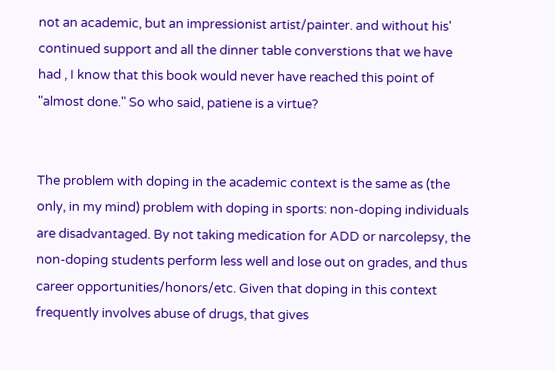not an academic, but an impressionist artist/painter. and without his' continued support and all the dinner table converstions that we have had , I know that this book would never have reached this point of "almost done." So who said, patiene is a virtue?


The problem with doping in the academic context is the same as (the only, in my mind) problem with doping in sports: non-doping individuals are disadvantaged. By not taking medication for ADD or narcolepsy, the non-doping students perform less well and lose out on grades, and thus career opportunities/honors/etc. Given that doping in this context frequently involves abuse of drugs, that gives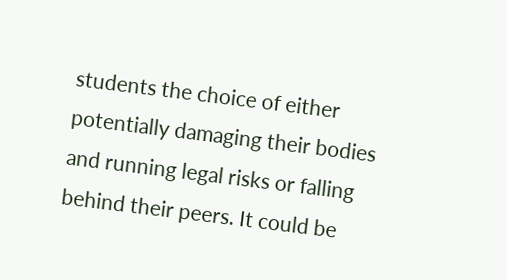students the choice of either potentially damaging their bodies and running legal risks or falling behind their peers. It could be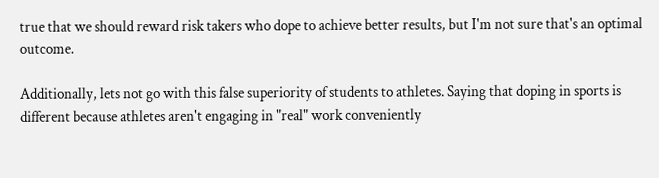true that we should reward risk takers who dope to achieve better results, but I'm not sure that's an optimal outcome.

Additionally, lets not go with this false superiority of students to athletes. Saying that doping in sports is different because athletes aren't engaging in "real" work conveniently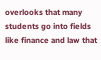overlooks that many students go into fields like finance and law that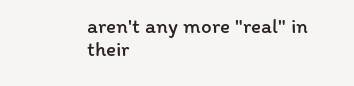aren't any more "real" in their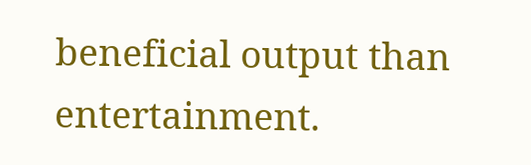beneficial output than entertainment.